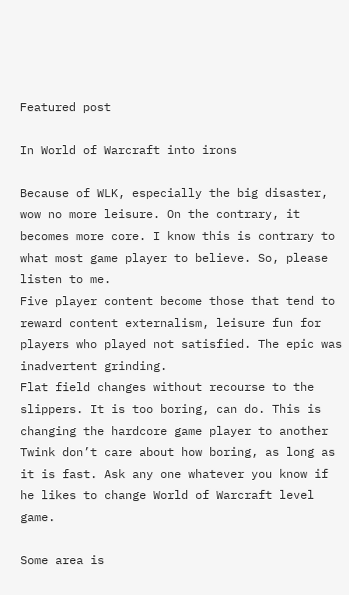Featured post

In World of Warcraft into irons

Because of WLK, especially the big disaster, wow no more leisure. On the contrary, it becomes more core. I know this is contrary to what most game player to believe. So, please listen to me.
Five player content become those that tend to reward content externalism, leisure fun for players who played not satisfied. The epic was inadvertent grinding.
Flat field changes without recourse to the slippers. It is too boring, can do. This is changing the hardcore game player to another Twink don’t care about how boring, as long as it is fast. Ask any one whatever you know if he likes to change World of Warcraft level game.

Some area is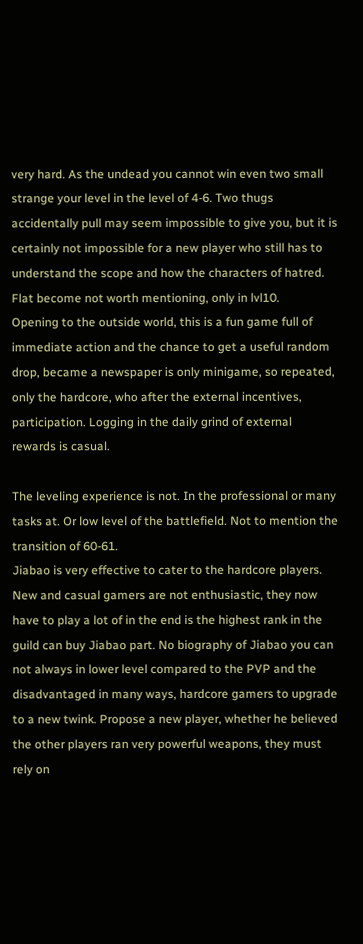very hard. As the undead you cannot win even two small strange your level in the level of 4-6. Two thugs accidentally pull may seem impossible to give you, but it is certainly not impossible for a new player who still has to understand the scope and how the characters of hatred. Flat become not worth mentioning, only in lvl10.
Opening to the outside world, this is a fun game full of immediate action and the chance to get a useful random drop, became a newspaper is only minigame, so repeated, only the hardcore, who after the external incentives, participation. Logging in the daily grind of external rewards is casual.

The leveling experience is not. In the professional or many tasks at. Or low level of the battlefield. Not to mention the transition of 60-61.
Jiabao is very effective to cater to the hardcore players. New and casual gamers are not enthusiastic, they now have to play a lot of in the end is the highest rank in the guild can buy Jiabao part. No biography of Jiabao you can not always in lower level compared to the PVP and the disadvantaged in many ways, hardcore gamers to upgrade to a new twink. Propose a new player, whether he believed the other players ran very powerful weapons, they must rely on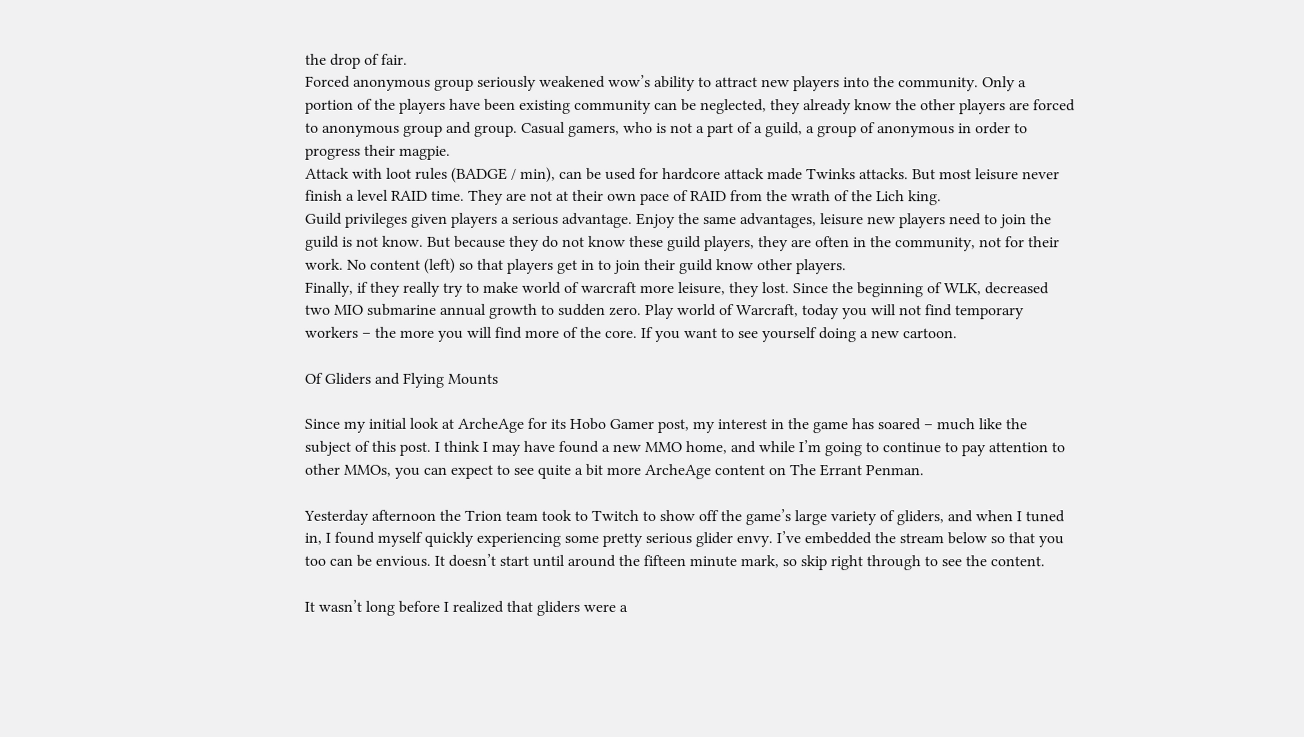the drop of fair.
Forced anonymous group seriously weakened wow’s ability to attract new players into the community. Only a portion of the players have been existing community can be neglected, they already know the other players are forced to anonymous group and group. Casual gamers, who is not a part of a guild, a group of anonymous in order to progress their magpie.
Attack with loot rules (BADGE / min), can be used for hardcore attack made Twinks attacks. But most leisure never finish a level RAID time. They are not at their own pace of RAID from the wrath of the Lich king.
Guild privileges given players a serious advantage. Enjoy the same advantages, leisure new players need to join the guild is not know. But because they do not know these guild players, they are often in the community, not for their work. No content (left) so that players get in to join their guild know other players.
Finally, if they really try to make world of warcraft more leisure, they lost. Since the beginning of WLK, decreased two MIO submarine annual growth to sudden zero. Play world of Warcraft, today you will not find temporary workers – the more you will find more of the core. If you want to see yourself doing a new cartoon.

Of Gliders and Flying Mounts

Since my initial look at ArcheAge for its Hobo Gamer post, my interest in the game has soared – much like the subject of this post. I think I may have found a new MMO home, and while I’m going to continue to pay attention to other MMOs, you can expect to see quite a bit more ArcheAge content on The Errant Penman.

Yesterday afternoon the Trion team took to Twitch to show off the game’s large variety of gliders, and when I tuned in, I found myself quickly experiencing some pretty serious glider envy. I’ve embedded the stream below so that you too can be envious. It doesn’t start until around the fifteen minute mark, so skip right through to see the content.

It wasn’t long before I realized that gliders were a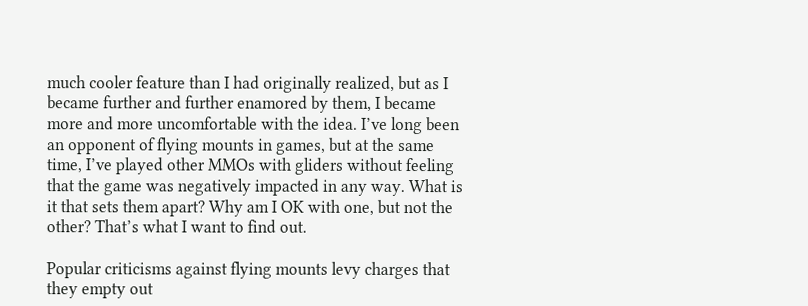much cooler feature than I had originally realized, but as I became further and further enamored by them, I became more and more uncomfortable with the idea. I’ve long been an opponent of flying mounts in games, but at the same time, I’ve played other MMOs with gliders without feeling that the game was negatively impacted in any way. What is it that sets them apart? Why am I OK with one, but not the other? That’s what I want to find out.

Popular criticisms against flying mounts levy charges that they empty out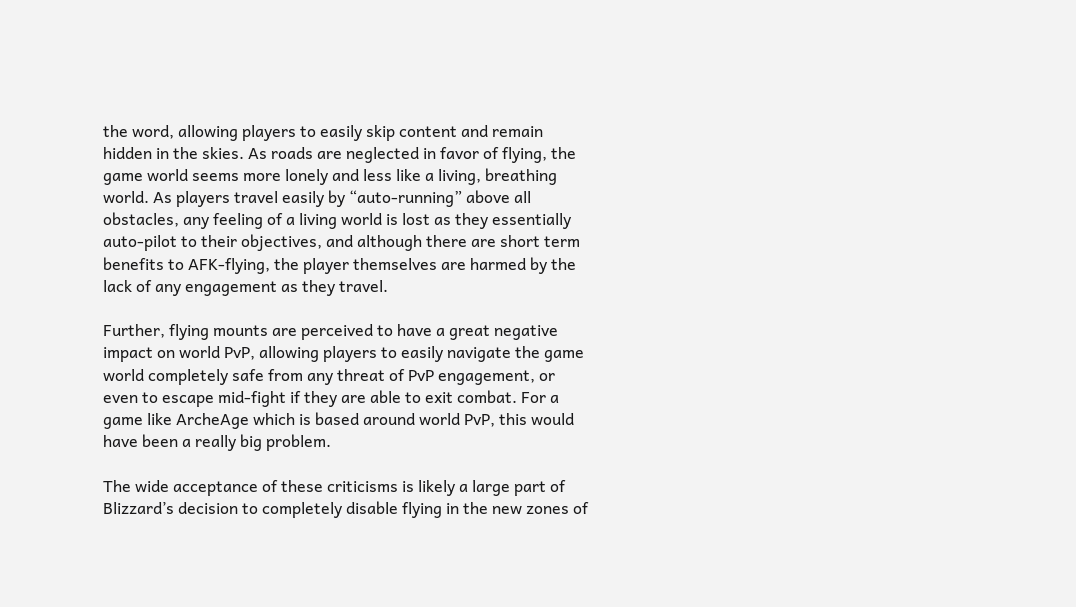the word, allowing players to easily skip content and remain hidden in the skies. As roads are neglected in favor of flying, the game world seems more lonely and less like a living, breathing world. As players travel easily by “auto-running” above all obstacles, any feeling of a living world is lost as they essentially auto-pilot to their objectives, and although there are short term benefits to AFK-flying, the player themselves are harmed by the lack of any engagement as they travel.

Further, flying mounts are perceived to have a great negative impact on world PvP, allowing players to easily navigate the game world completely safe from any threat of PvP engagement, or even to escape mid-fight if they are able to exit combat. For a game like ArcheAge which is based around world PvP, this would have been a really big problem.

The wide acceptance of these criticisms is likely a large part of Blizzard’s decision to completely disable flying in the new zones of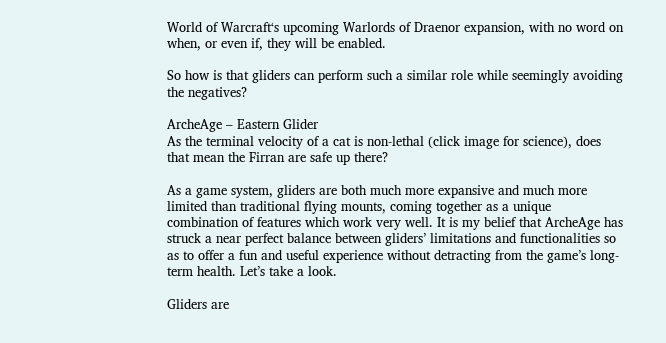World of Warcraft‘s upcoming Warlords of Draenor expansion, with no word on when, or even if, they will be enabled.

So how is that gliders can perform such a similar role while seemingly avoiding the negatives?

ArcheAge – Eastern Glider
As the terminal velocity of a cat is non-lethal (click image for science), does that mean the Firran are safe up there?

As a game system, gliders are both much more expansive and much more limited than traditional flying mounts, coming together as a unique combination of features which work very well. It is my belief that ArcheAge has struck a near perfect balance between gliders’ limitations and functionalities so as to offer a fun and useful experience without detracting from the game’s long-term health. Let’s take a look.

Gliders are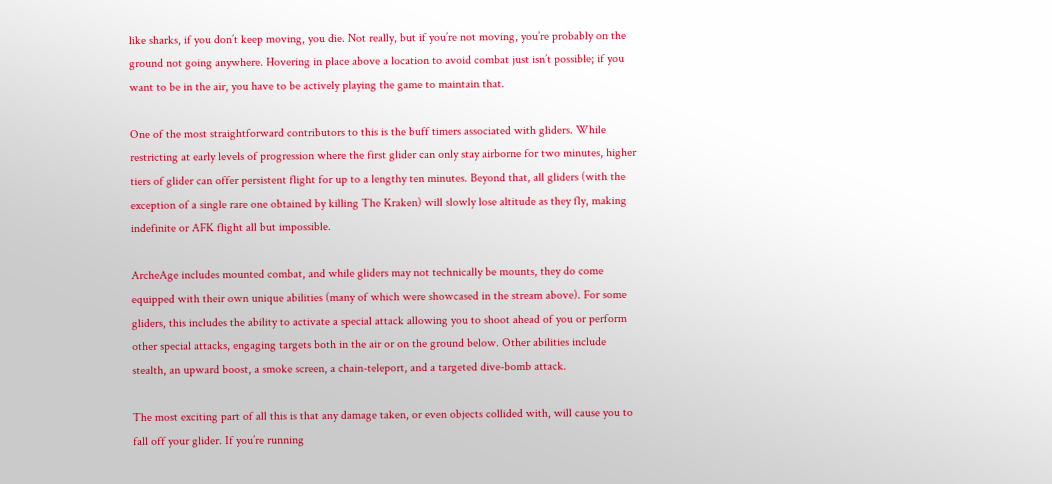like sharks, if you don’t keep moving, you die. Not really, but if you’re not moving, you’re probably on the ground not going anywhere. Hovering in place above a location to avoid combat just isn’t possible; if you want to be in the air, you have to be actively playing the game to maintain that.

One of the most straightforward contributors to this is the buff timers associated with gliders. While restricting at early levels of progression where the first glider can only stay airborne for two minutes, higher tiers of glider can offer persistent flight for up to a lengthy ten minutes. Beyond that, all gliders (with the exception of a single rare one obtained by killing The Kraken) will slowly lose altitude as they fly, making indefinite or AFK flight all but impossible.

ArcheAge includes mounted combat, and while gliders may not technically be mounts, they do come equipped with their own unique abilities (many of which were showcased in the stream above). For some gliders, this includes the ability to activate a special attack allowing you to shoot ahead of you or perform other special attacks, engaging targets both in the air or on the ground below. Other abilities include stealth, an upward boost, a smoke screen, a chain-teleport, and a targeted dive-bomb attack.

The most exciting part of all this is that any damage taken, or even objects collided with, will cause you to fall off your glider. If you’re running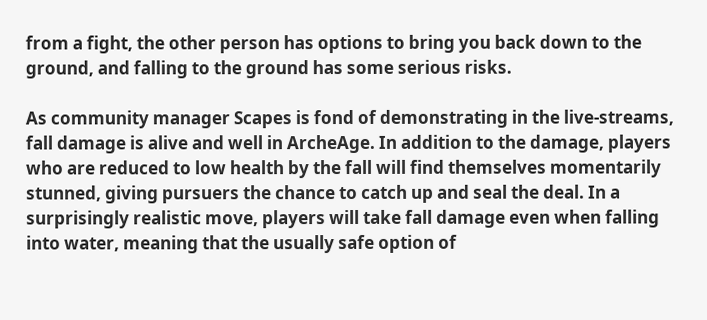from a fight, the other person has options to bring you back down to the ground, and falling to the ground has some serious risks.

As community manager Scapes is fond of demonstrating in the live-streams, fall damage is alive and well in ArcheAge. In addition to the damage, players who are reduced to low health by the fall will find themselves momentarily stunned, giving pursuers the chance to catch up and seal the deal. In a surprisingly realistic move, players will take fall damage even when falling into water, meaning that the usually safe option of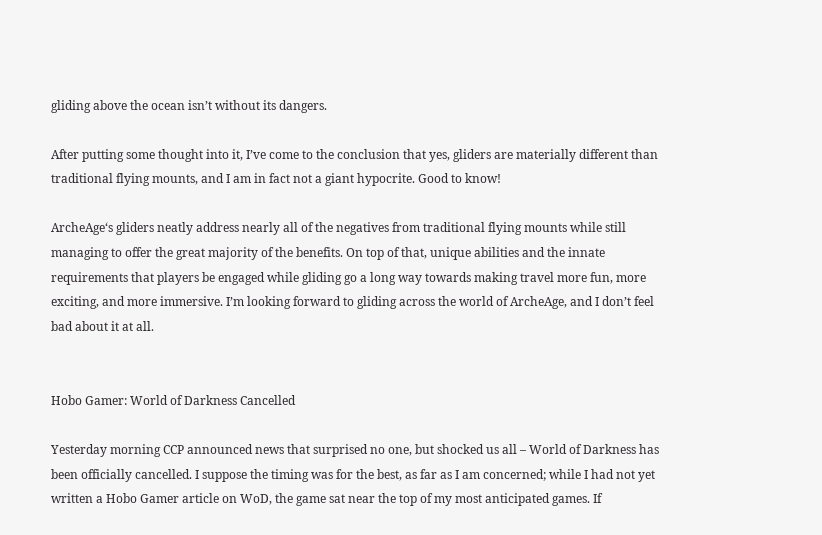gliding above the ocean isn’t without its dangers.

After putting some thought into it, I’ve come to the conclusion that yes, gliders are materially different than traditional flying mounts, and I am in fact not a giant hypocrite. Good to know!

ArcheAge‘s gliders neatly address nearly all of the negatives from traditional flying mounts while still managing to offer the great majority of the benefits. On top of that, unique abilities and the innate requirements that players be engaged while gliding go a long way towards making travel more fun, more exciting, and more immersive. I’m looking forward to gliding across the world of ArcheAge, and I don’t feel bad about it at all.


Hobo Gamer: World of Darkness Cancelled

Yesterday morning CCP announced news that surprised no one, but shocked us all – World of Darkness has been officially cancelled. I suppose the timing was for the best, as far as I am concerned; while I had not yet written a Hobo Gamer article on WoD, the game sat near the top of my most anticipated games. If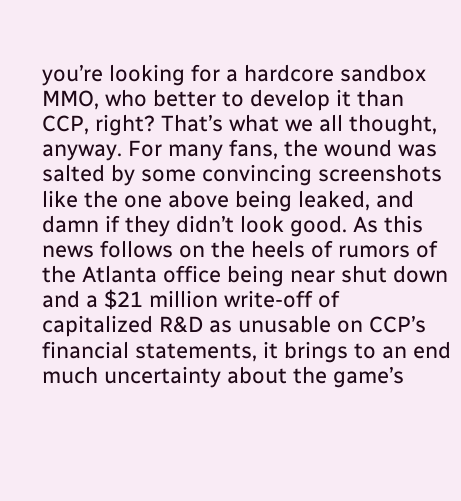you’re looking for a hardcore sandbox MMO, who better to develop it than CCP, right? That’s what we all thought, anyway. For many fans, the wound was salted by some convincing screenshots like the one above being leaked, and damn if they didn’t look good. As this news follows on the heels of rumors of the Atlanta office being near shut down and a $21 million write-off of capitalized R&D as unusable on CCP’s financial statements, it brings to an end much uncertainty about the game’s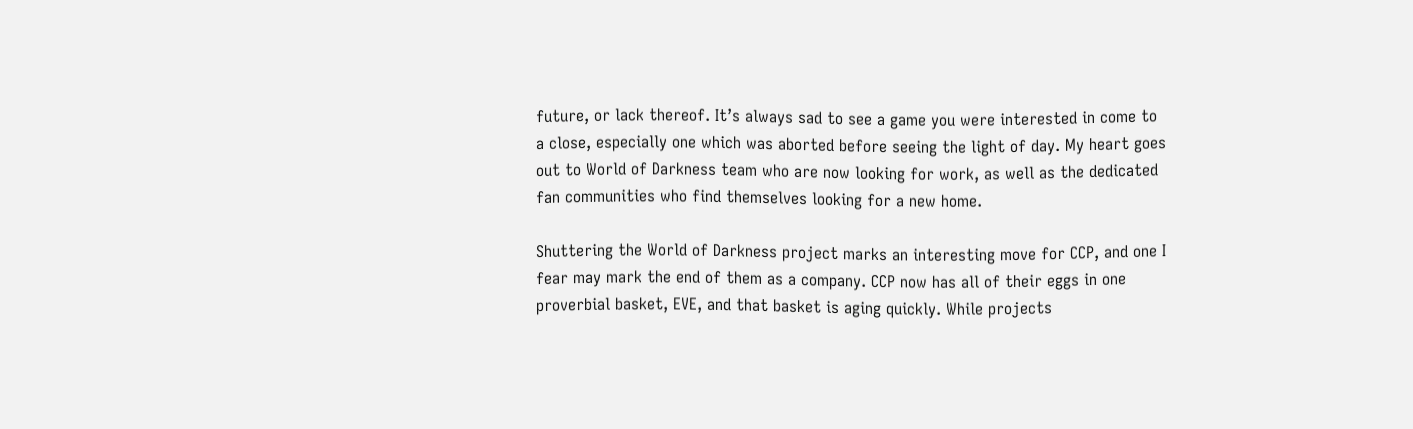future, or lack thereof. It’s always sad to see a game you were interested in come to a close, especially one which was aborted before seeing the light of day. My heart goes out to World of Darkness team who are now looking for work, as well as the dedicated fan communities who find themselves looking for a new home.

Shuttering the World of Darkness project marks an interesting move for CCP, and one I fear may mark the end of them as a company. CCP now has all of their eggs in one proverbial basket, EVE, and that basket is aging quickly. While projects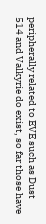peripherally related to EVE such as Dust 514 and Valkyrie do exist, so far those have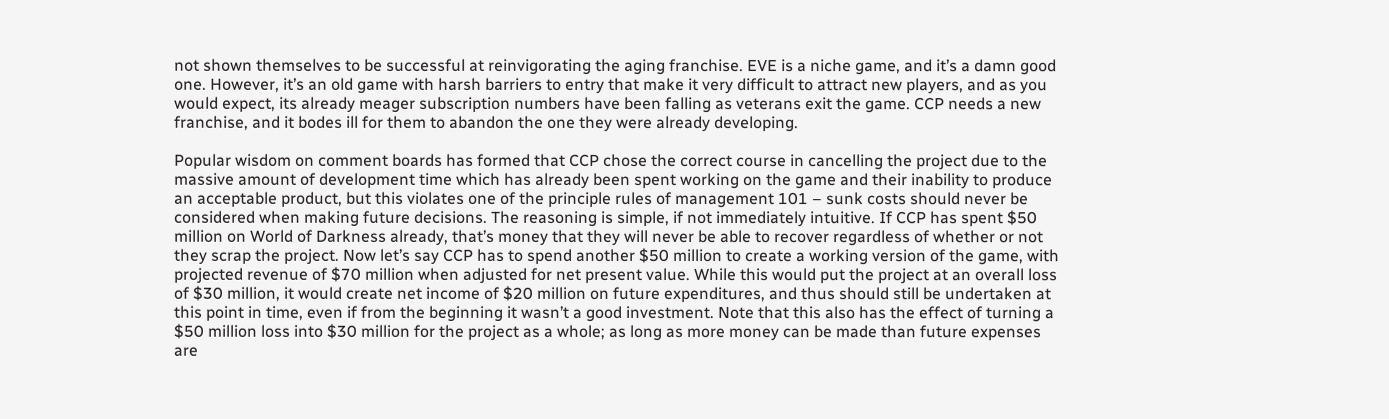not shown themselves to be successful at reinvigorating the aging franchise. EVE is a niche game, and it’s a damn good one. However, it’s an old game with harsh barriers to entry that make it very difficult to attract new players, and as you would expect, its already meager subscription numbers have been falling as veterans exit the game. CCP needs a new franchise, and it bodes ill for them to abandon the one they were already developing.

Popular wisdom on comment boards has formed that CCP chose the correct course in cancelling the project due to the massive amount of development time which has already been spent working on the game and their inability to produce an acceptable product, but this violates one of the principle rules of management 101 – sunk costs should never be considered when making future decisions. The reasoning is simple, if not immediately intuitive. If CCP has spent $50 million on World of Darkness already, that’s money that they will never be able to recover regardless of whether or not they scrap the project. Now let’s say CCP has to spend another $50 million to create a working version of the game, with projected revenue of $70 million when adjusted for net present value. While this would put the project at an overall loss of $30 million, it would create net income of $20 million on future expenditures, and thus should still be undertaken at this point in time, even if from the beginning it wasn’t a good investment. Note that this also has the effect of turning a $50 million loss into $30 million for the project as a whole; as long as more money can be made than future expenses are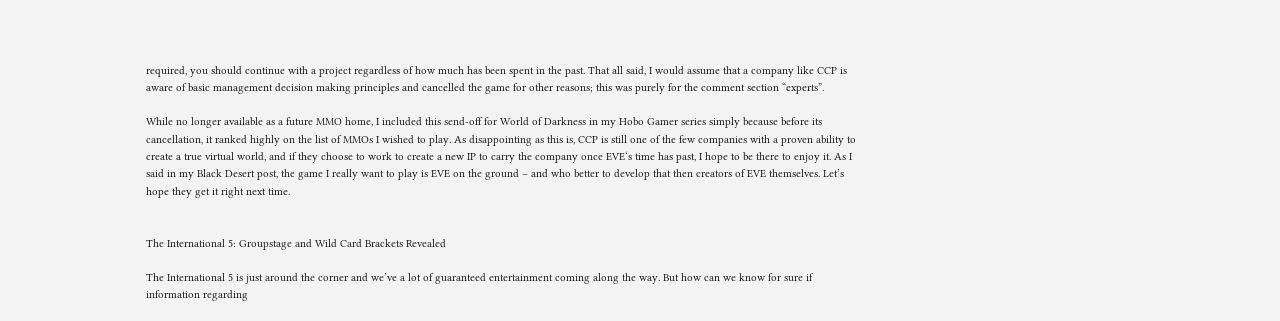required, you should continue with a project regardless of how much has been spent in the past. That all said, I would assume that a company like CCP is aware of basic management decision making principles and cancelled the game for other reasons; this was purely for the comment section “experts”.

While no longer available as a future MMO home, I included this send-off for World of Darkness in my Hobo Gamer series simply because before its cancellation, it ranked highly on the list of MMOs I wished to play. As disappointing as this is, CCP is still one of the few companies with a proven ability to create a true virtual world, and if they choose to work to create a new IP to carry the company once EVE‘s time has past, I hope to be there to enjoy it. As I said in my Black Desert post, the game I really want to play is EVE on the ground – and who better to develop that then creators of EVE themselves. Let’s hope they get it right next time.


The International 5: Groupstage and Wild Card Brackets Revealed

The International 5 is just around the corner and we’ve a lot of guaranteed entertainment coming along the way. But how can we know for sure if information regarding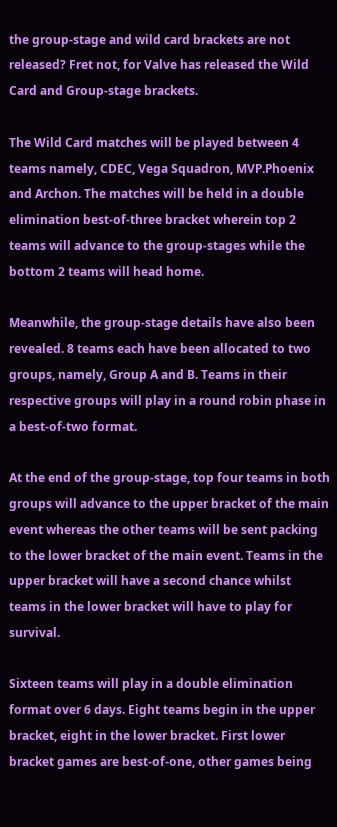the group-stage and wild card brackets are not released? Fret not, for Valve has released the Wild Card and Group-stage brackets.

The Wild Card matches will be played between 4 teams namely, CDEC, Vega Squadron, MVP.Phoenix and Archon. The matches will be held in a double elimination best-of-three bracket wherein top 2 teams will advance to the group-stages while the bottom 2 teams will head home.

Meanwhile, the group-stage details have also been revealed. 8 teams each have been allocated to two groups, namely, Group A and B. Teams in their respective groups will play in a round robin phase in a best-of-two format.

At the end of the group-stage, top four teams in both groups will advance to the upper bracket of the main event whereas the other teams will be sent packing to the lower bracket of the main event. Teams in the upper bracket will have a second chance whilst teams in the lower bracket will have to play for survival.

Sixteen teams will play in a double elimination format over 6 days. Eight teams begin in the upper bracket, eight in the lower bracket. First lower bracket games are best-of-one, other games being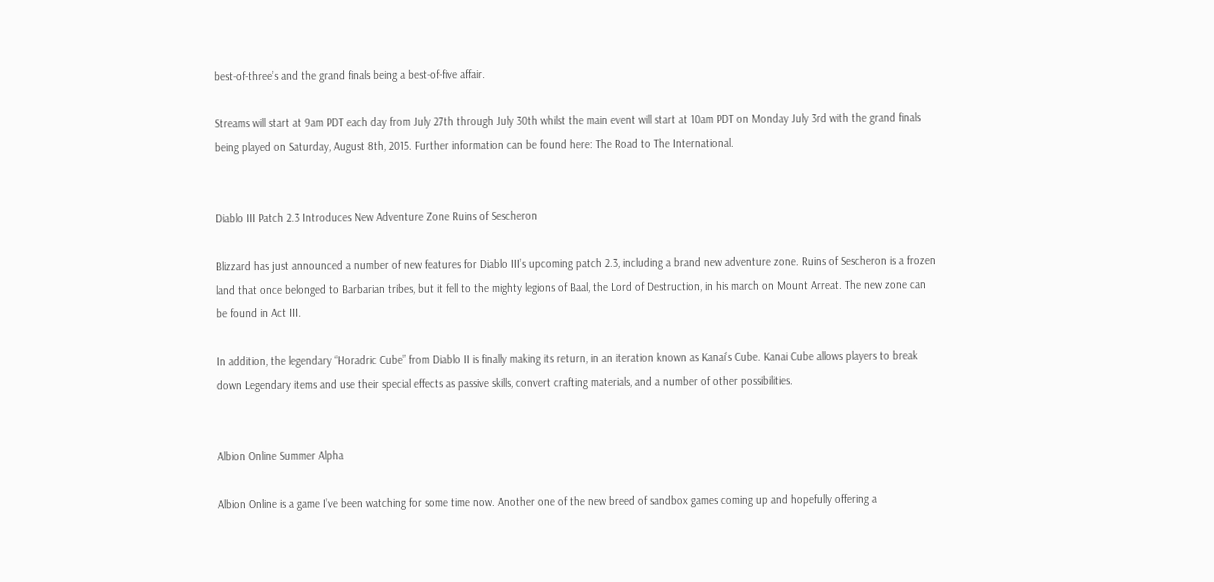best-of-three’s and the grand finals being a best-of-five affair.

Streams will start at 9am PDT each day from July 27th through July 30th whilst the main event will start at 10am PDT on Monday July 3rd with the grand finals being played on Saturday, August 8th, 2015. Further information can be found here: The Road to The International.


Diablo III Patch 2.3 Introduces New Adventure Zone Ruins of Sescheron

Blizzard has just announced a number of new features for Diablo III’s upcoming patch 2.3, including a brand new adventure zone. Ruins of Sescheron is a frozen land that once belonged to Barbarian tribes, but it fell to the mighty legions of Baal, the Lord of Destruction, in his march on Mount Arreat. The new zone can be found in Act III.

In addition, the legendary “Horadric Cube” from Diablo II is finally making its return, in an iteration known as Kanai’s Cube. Kanai Cube allows players to break down Legendary items and use their special effects as passive skills, convert crafting materials, and a number of other possibilities.


Albion Online Summer Alpha

Albion Online is a game I’ve been watching for some time now. Another one of the new breed of sandbox games coming up and hopefully offering a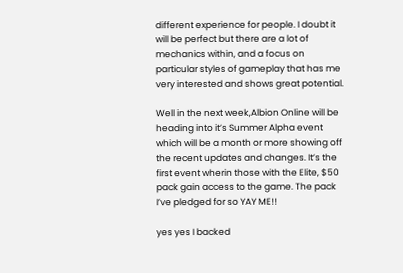different experience for people. I doubt it will be perfect but there are a lot of mechanics within, and a focus on particular styles of gameplay that has me very interested and shows great potential.

Well in the next week,Albion Online will be heading into it’s Summer Alpha event which will be a month or more showing off the recent updates and changes. It’s the first event wherin those with the Elite, $50 pack gain access to the game. The pack I’ve pledged for so YAY ME!!

yes yes I backed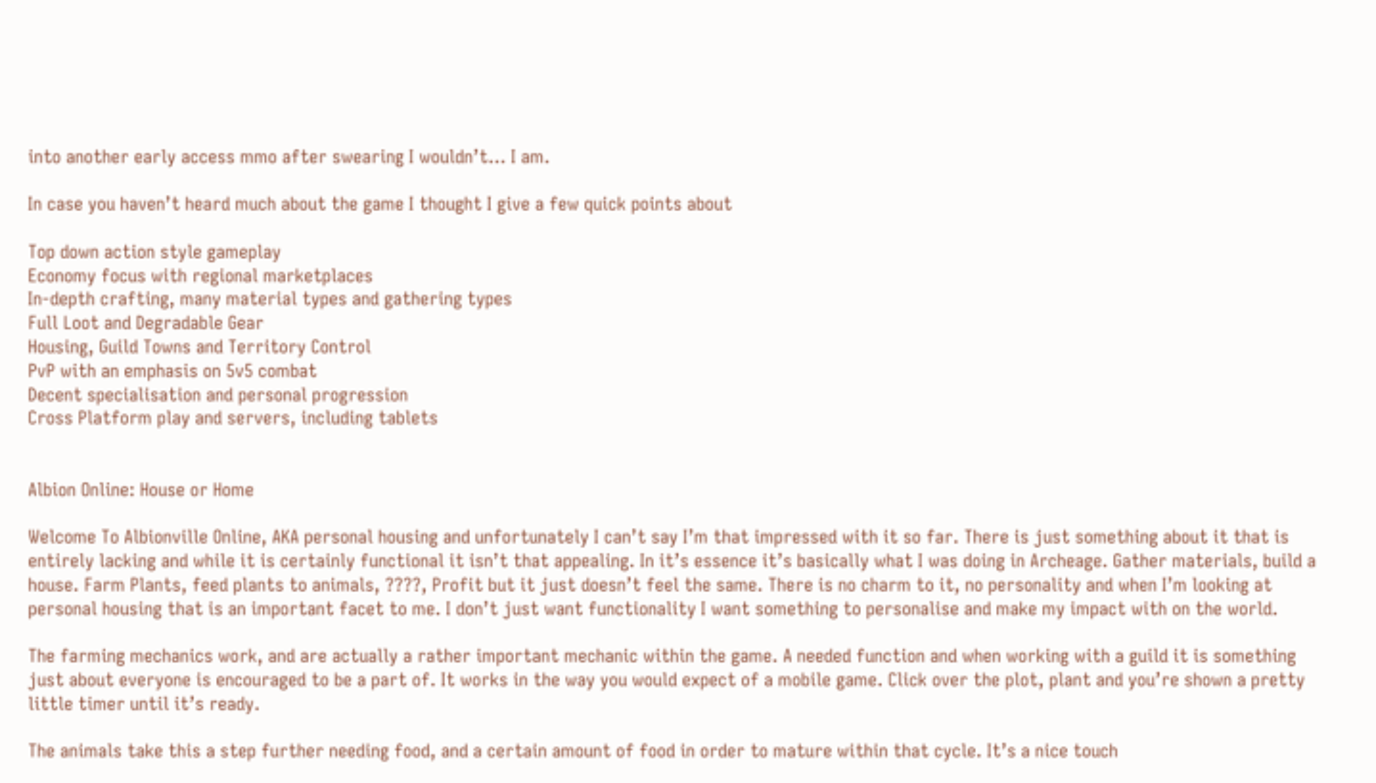into another early access mmo after swearing I wouldn’t… I am.

In case you haven’t heard much about the game I thought I give a few quick points about

Top down action style gameplay
Economy focus with regional marketplaces
In-depth crafting, many material types and gathering types
Full Loot and Degradable Gear
Housing, Guild Towns and Territory Control
PvP with an emphasis on 5v5 combat
Decent specialisation and personal progression
Cross Platform play and servers, including tablets


Albion Online: House or Home

Welcome To Albionville Online, AKA personal housing and unfortunately I can’t say I’m that impressed with it so far. There is just something about it that is entirely lacking and while it is certainly functional it isn’t that appealing. In it’s essence it’s basically what I was doing in Archeage. Gather materials, build a house. Farm Plants, feed plants to animals, ????, Profit but it just doesn’t feel the same. There is no charm to it, no personality and when I’m looking at personal housing that is an important facet to me. I don’t just want functionality I want something to personalise and make my impact with on the world.

The farming mechanics work, and are actually a rather important mechanic within the game. A needed function and when working with a guild it is something just about everyone is encouraged to be a part of. It works in the way you would expect of a mobile game. Click over the plot, plant and you’re shown a pretty little timer until it’s ready.

The animals take this a step further needing food, and a certain amount of food in order to mature within that cycle. It’s a nice touch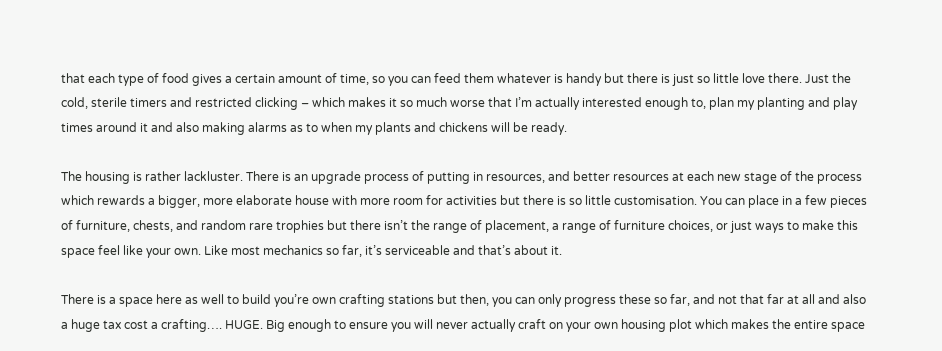that each type of food gives a certain amount of time, so you can feed them whatever is handy but there is just so little love there. Just the cold, sterile timers and restricted clicking – which makes it so much worse that I’m actually interested enough to, plan my planting and play times around it and also making alarms as to when my plants and chickens will be ready.

The housing is rather lackluster. There is an upgrade process of putting in resources, and better resources at each new stage of the process which rewards a bigger, more elaborate house with more room for activities but there is so little customisation. You can place in a few pieces of furniture, chests, and random rare trophies but there isn’t the range of placement, a range of furniture choices, or just ways to make this space feel like your own. Like most mechanics so far, it’s serviceable and that’s about it.

There is a space here as well to build you’re own crafting stations but then, you can only progress these so far, and not that far at all and also a huge tax cost a crafting…. HUGE. Big enough to ensure you will never actually craft on your own housing plot which makes the entire space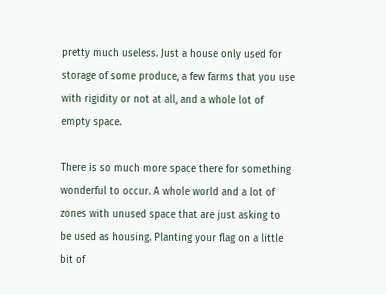pretty much useless. Just a house only used for storage of some produce, a few farms that you use with rigidity or not at all, and a whole lot of empty space.

There is so much more space there for something wonderful to occur. A whole world and a lot of zones with unused space that are just asking to be used as housing. Planting your flag on a little bit of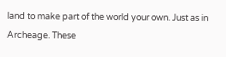land to make part of the world your own. Just as in Archeage. These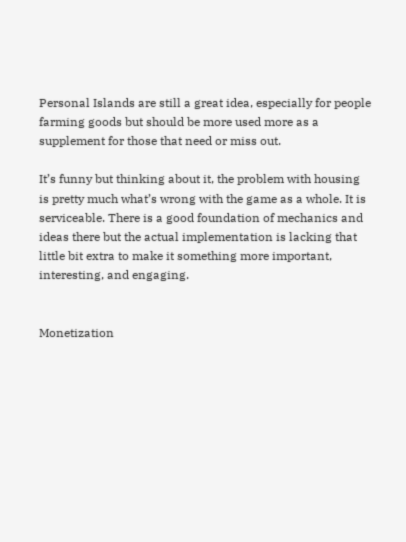Personal Islands are still a great idea, especially for people farming goods but should be more used more as a supplement for those that need or miss out.

It’s funny but thinking about it, the problem with housing is pretty much what’s wrong with the game as a whole. It is serviceable. There is a good foundation of mechanics and ideas there but the actual implementation is lacking that little bit extra to make it something more important, interesting, and engaging.


Monetization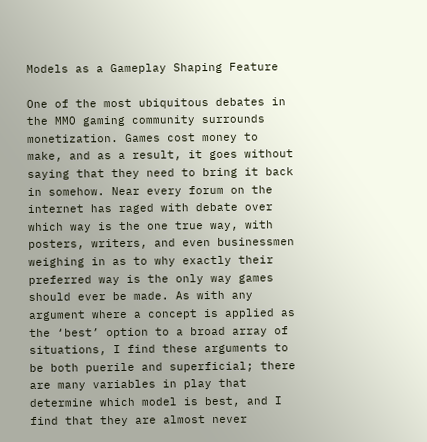Models as a Gameplay Shaping Feature

One of the most ubiquitous debates in the MMO gaming community surrounds monetization. Games cost money to make, and as a result, it goes without saying that they need to bring it back in somehow. Near every forum on the internet has raged with debate over which way is the one true way, with posters, writers, and even businessmen weighing in as to why exactly their preferred way is the only way games should ever be made. As with any argument where a concept is applied as the ‘best’ option to a broad array of situations, I find these arguments to be both puerile and superficial; there are many variables in play that determine which model is best, and I find that they are almost never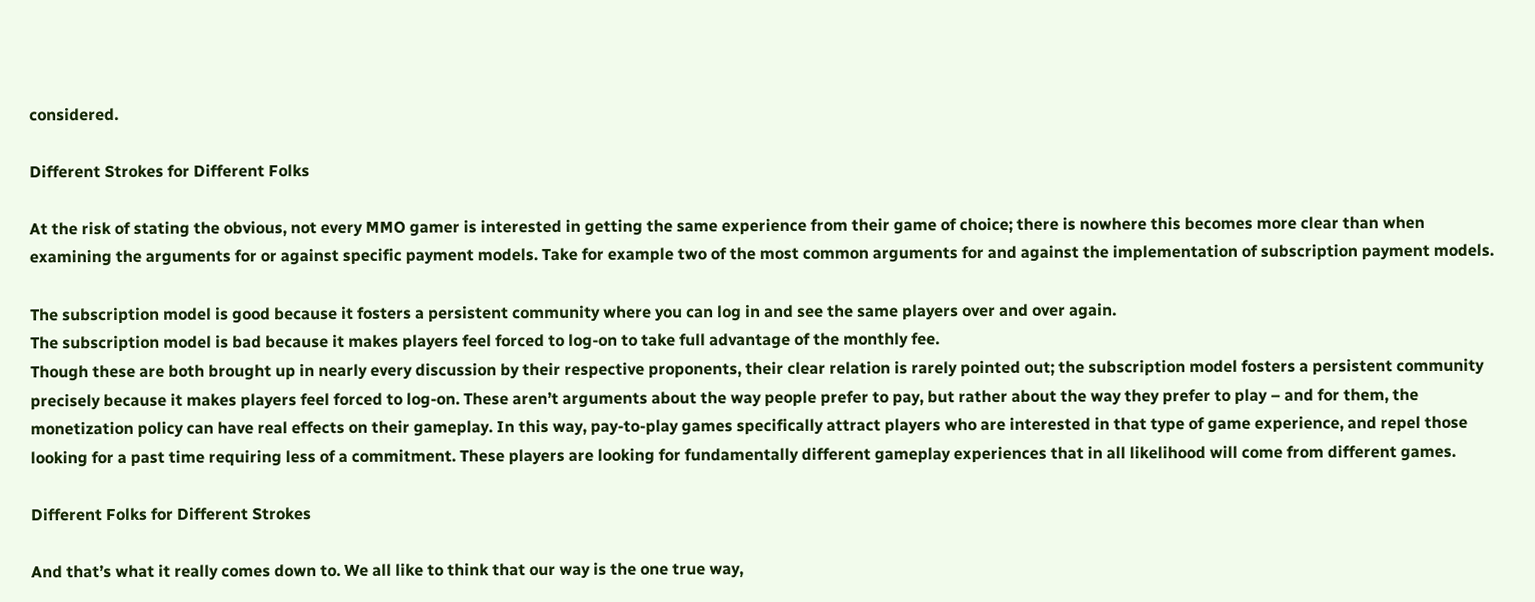considered.

Different Strokes for Different Folks

At the risk of stating the obvious, not every MMO gamer is interested in getting the same experience from their game of choice; there is nowhere this becomes more clear than when examining the arguments for or against specific payment models. Take for example two of the most common arguments for and against the implementation of subscription payment models.

The subscription model is good because it fosters a persistent community where you can log in and see the same players over and over again.
The subscription model is bad because it makes players feel forced to log-on to take full advantage of the monthly fee.
Though these are both brought up in nearly every discussion by their respective proponents, their clear relation is rarely pointed out; the subscription model fosters a persistent community precisely because it makes players feel forced to log-on. These aren’t arguments about the way people prefer to pay, but rather about the way they prefer to play – and for them, the monetization policy can have real effects on their gameplay. In this way, pay-to-play games specifically attract players who are interested in that type of game experience, and repel those looking for a past time requiring less of a commitment. These players are looking for fundamentally different gameplay experiences that in all likelihood will come from different games.

Different Folks for Different Strokes

And that’s what it really comes down to. We all like to think that our way is the one true way,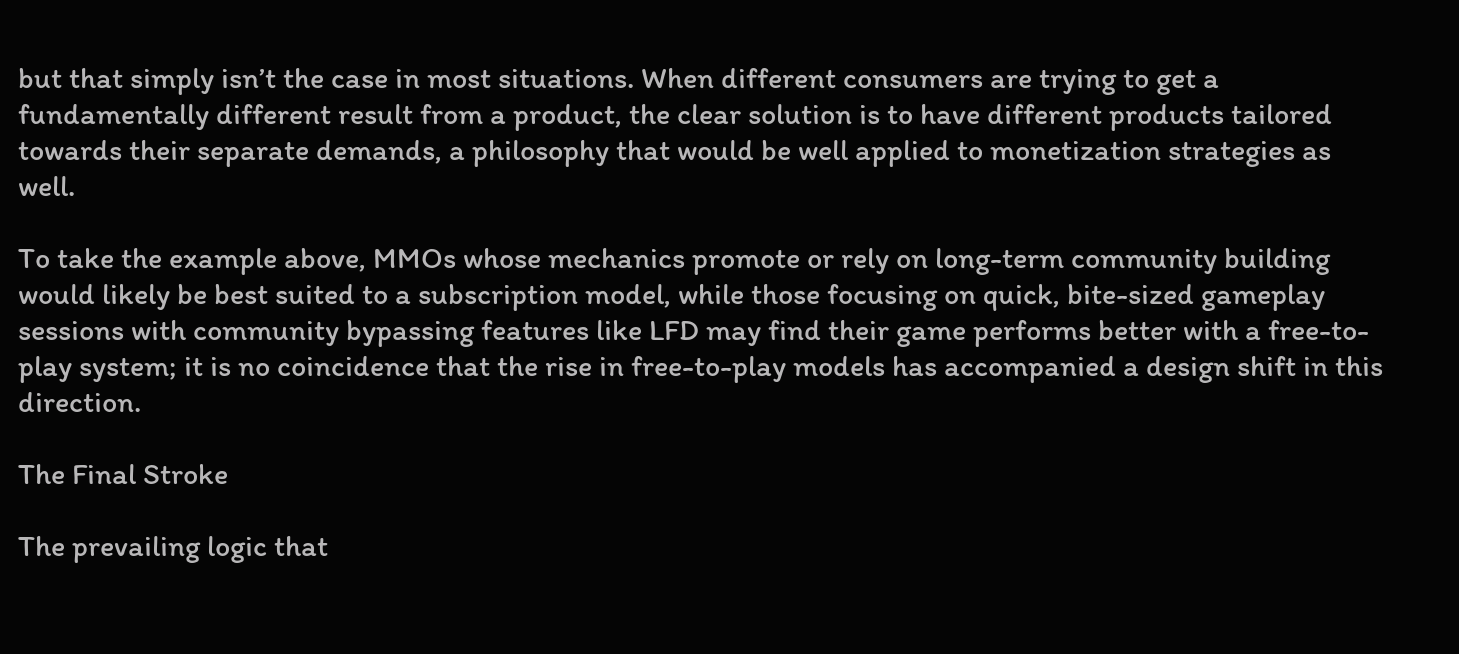but that simply isn’t the case in most situations. When different consumers are trying to get a fundamentally different result from a product, the clear solution is to have different products tailored towards their separate demands, a philosophy that would be well applied to monetization strategies as well.

To take the example above, MMOs whose mechanics promote or rely on long-term community building would likely be best suited to a subscription model, while those focusing on quick, bite-sized gameplay sessions with community bypassing features like LFD may find their game performs better with a free-to-play system; it is no coincidence that the rise in free-to-play models has accompanied a design shift in this direction.

The Final Stroke

The prevailing logic that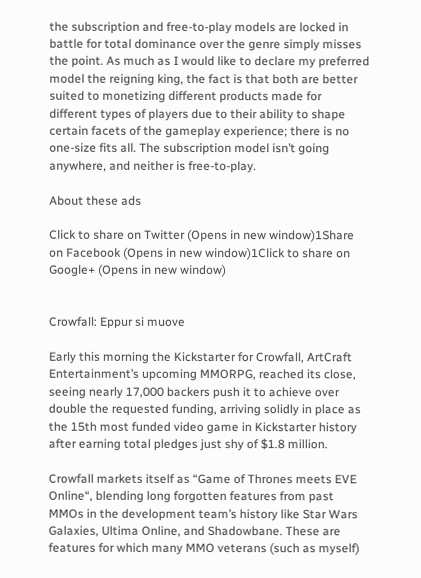the subscription and free-to-play models are locked in battle for total dominance over the genre simply misses the point. As much as I would like to declare my preferred model the reigning king, the fact is that both are better suited to monetizing different products made for different types of players due to their ability to shape certain facets of the gameplay experience; there is no one-size fits all. The subscription model isn’t going anywhere, and neither is free-to-play.

About these ads

Click to share on Twitter (Opens in new window)1Share on Facebook (Opens in new window)1Click to share on Google+ (Opens in new window)


Crowfall: Eppur si muove

Early this morning the Kickstarter for Crowfall, ArtCraft Entertainment’s upcoming MMORPG, reached its close, seeing nearly 17,000 backers push it to achieve over double the requested funding, arriving solidly in place as the 15th most funded video game in Kickstarter history after earning total pledges just shy of $1.8 million.

Crowfall markets itself as “Game of Thrones meets EVE Online“, blending long forgotten features from past MMOs in the development team’s history like Star Wars Galaxies, Ultima Online, and Shadowbane. These are features for which many MMO veterans (such as myself)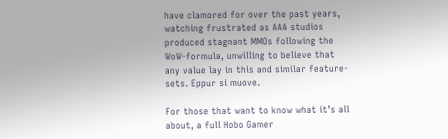have clamored for over the past years, watching frustrated as AAA studios produced stagnant MMOs following the WoW-formula, unwilling to believe that any value lay in this and similar feature-sets. Eppur si muove.

For those that want to know what it’s all about, a full Hobo Gamer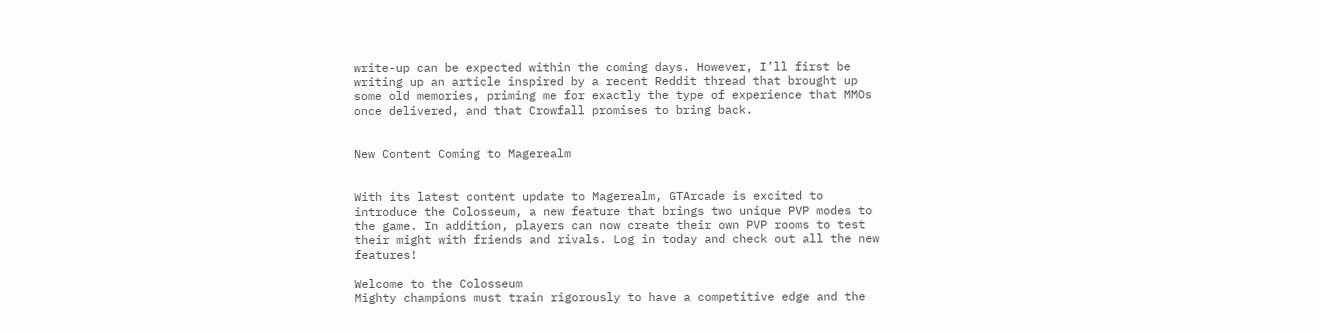write-up can be expected within the coming days. However, I’ll first be writing up an article inspired by a recent Reddit thread that brought up some old memories, priming me for exactly the type of experience that MMOs once delivered, and that Crowfall promises to bring back.


New Content Coming to Magerealm


With its latest content update to Magerealm, GTArcade is excited to introduce the Colosseum, a new feature that brings two unique PVP modes to the game. In addition, players can now create their own PVP rooms to test their might with friends and rivals. Log in today and check out all the new features!

Welcome to the Colosseum
Mighty champions must train rigorously to have a competitive edge and the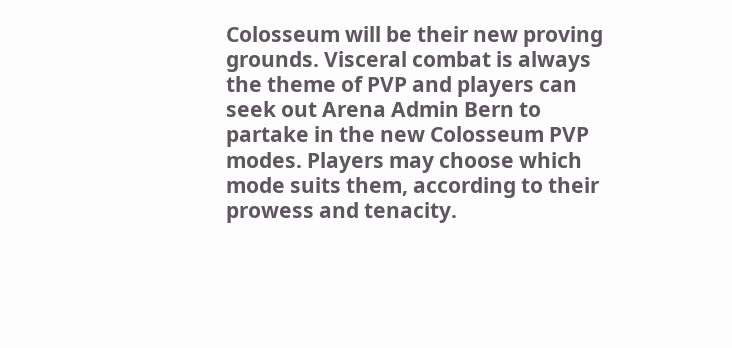Colosseum will be their new proving grounds. Visceral combat is always the theme of PVP and players can seek out Arena Admin Bern to partake in the new Colosseum PVP modes. Players may choose which mode suits them, according to their prowess and tenacity.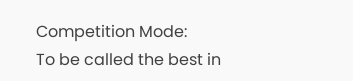Competition Mode:
To be called the best in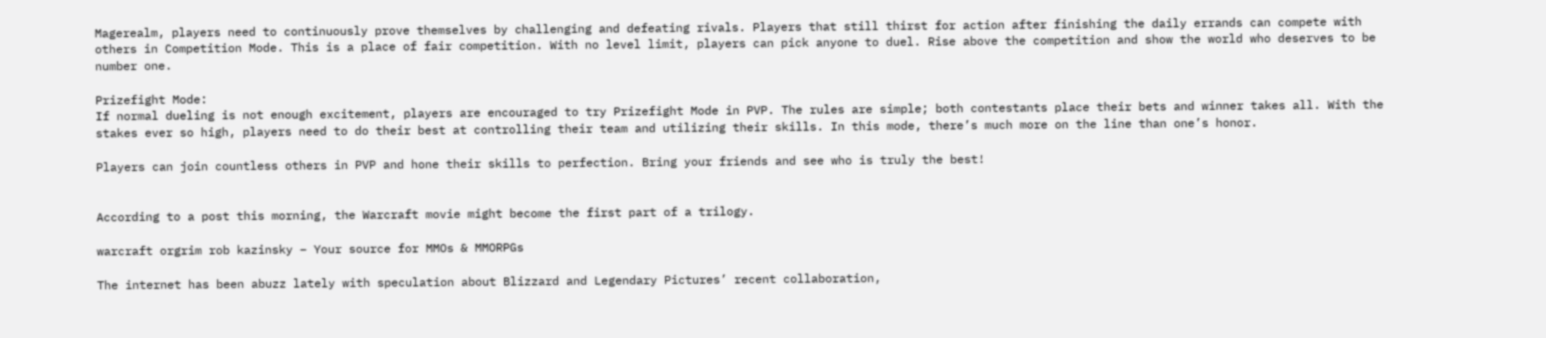Magerealm, players need to continuously prove themselves by challenging and defeating rivals. Players that still thirst for action after finishing the daily errands can compete with others in Competition Mode. This is a place of fair competition. With no level limit, players can pick anyone to duel. Rise above the competition and show the world who deserves to be number one.

Prizefight Mode:
If normal dueling is not enough excitement, players are encouraged to try Prizefight Mode in PVP. The rules are simple; both contestants place their bets and winner takes all. With the stakes ever so high, players need to do their best at controlling their team and utilizing their skills. In this mode, there’s much more on the line than one’s honor.

Players can join countless others in PVP and hone their skills to perfection. Bring your friends and see who is truly the best!


According to a post this morning, the Warcraft movie might become the first part of a trilogy.

warcraft orgrim rob kazinsky – Your source for MMOs & MMORPGs

The internet has been abuzz lately with speculation about Blizzard and Legendary Pictures’ recent collaboration,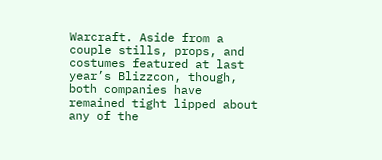Warcraft. Aside from a couple stills, props, and costumes featured at last year’s Blizzcon, though, both companies have remained tight lipped about any of the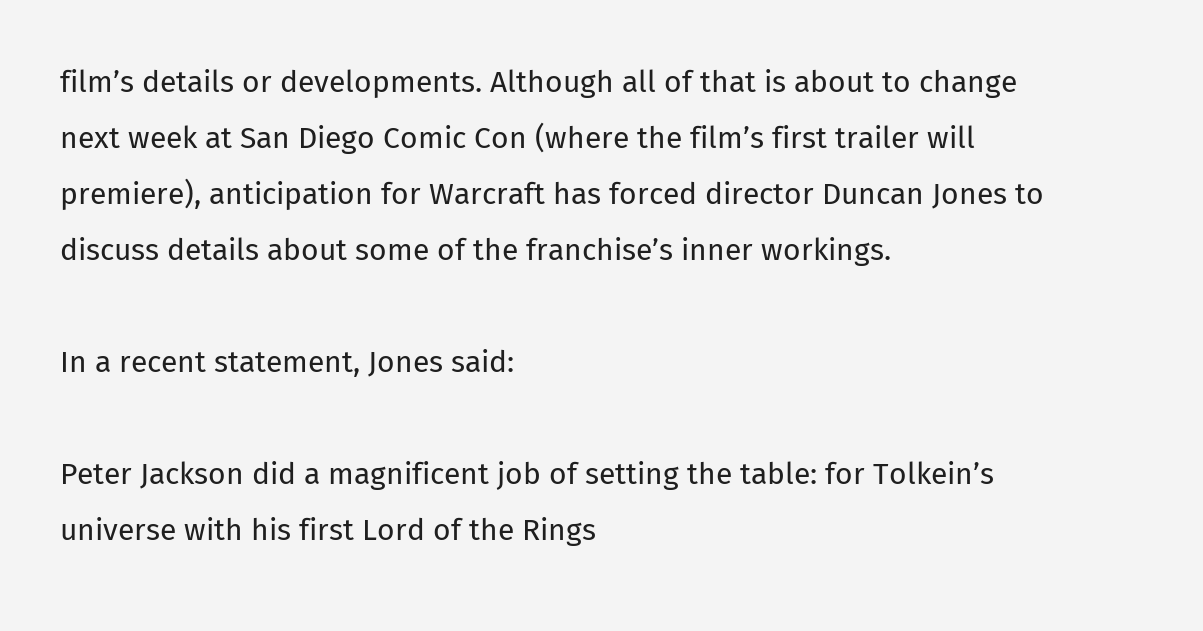film’s details or developments. Although all of that is about to change next week at San Diego Comic Con (where the film’s first trailer will premiere), anticipation for Warcraft has forced director Duncan Jones to discuss details about some of the franchise’s inner workings.

In a recent statement, Jones said:

Peter Jackson did a magnificent job of setting the table: for Tolkein’s universe with his first Lord of the Rings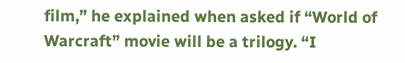film,” he explained when asked if “World of Warcraft” movie will be a trilogy. “I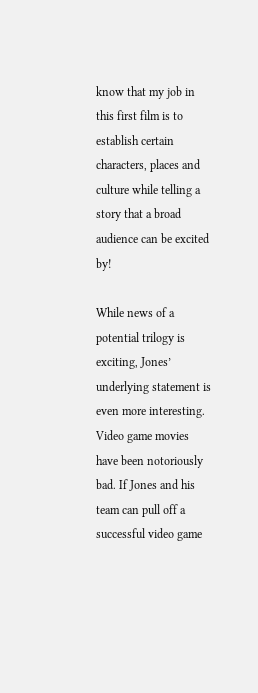know that my job in this first film is to establish certain characters, places and culture while telling a story that a broad audience can be excited by!

While news of a potential trilogy is exciting, Jones’ underlying statement is even more interesting. Video game movies have been notoriously bad. If Jones and his team can pull off a successful video game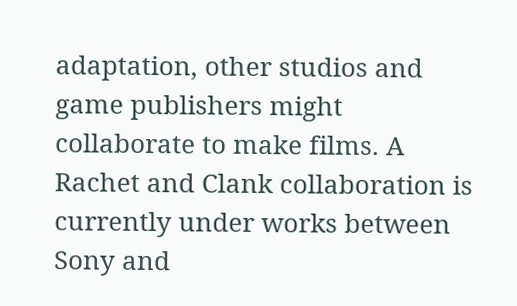adaptation, other studios and game publishers might collaborate to make films. A Rachet and Clank collaboration is currently under works between Sony and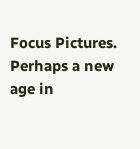Focus Pictures. Perhaps a new age in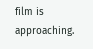film is approaching.